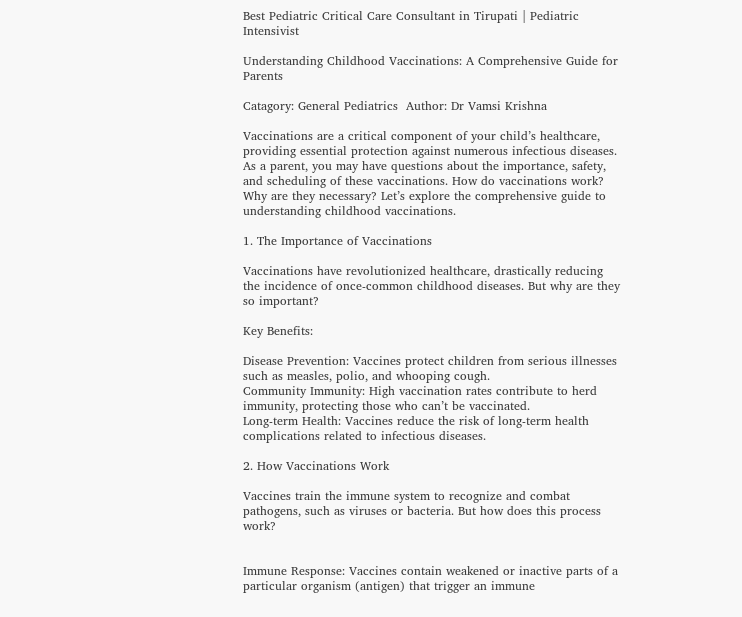Best Pediatric Critical Care Consultant in Tirupati | Pediatric Intensivist

Understanding Childhood Vaccinations: A Comprehensive Guide for Parents

Catagory: General Pediatrics  Author: Dr Vamsi Krishna

Vaccinations are a critical component of your child’s healthcare, providing essential protection against numerous infectious diseases. As a parent, you may have questions about the importance, safety, and scheduling of these vaccinations. How do vaccinations work? Why are they necessary? Let’s explore the comprehensive guide to understanding childhood vaccinations.

1. The Importance of Vaccinations

Vaccinations have revolutionized healthcare, drastically reducing the incidence of once-common childhood diseases. But why are they so important?

Key Benefits:

Disease Prevention: Vaccines protect children from serious illnesses such as measles, polio, and whooping cough.
Community Immunity: High vaccination rates contribute to herd immunity, protecting those who can’t be vaccinated.
Long-term Health: Vaccines reduce the risk of long-term health complications related to infectious diseases.

2. How Vaccinations Work

Vaccines train the immune system to recognize and combat pathogens, such as viruses or bacteria. But how does this process work?


Immune Response: Vaccines contain weakened or inactive parts of a particular organism (antigen) that trigger an immune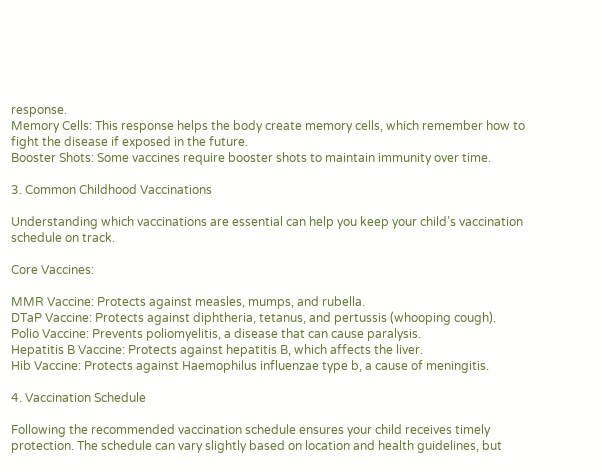response.
Memory Cells: This response helps the body create memory cells, which remember how to fight the disease if exposed in the future.
Booster Shots: Some vaccines require booster shots to maintain immunity over time.

3. Common Childhood Vaccinations

Understanding which vaccinations are essential can help you keep your child’s vaccination schedule on track.

Core Vaccines:

MMR Vaccine: Protects against measles, mumps, and rubella.
DTaP Vaccine: Protects against diphtheria, tetanus, and pertussis (whooping cough).
Polio Vaccine: Prevents poliomyelitis, a disease that can cause paralysis.
Hepatitis B Vaccine: Protects against hepatitis B, which affects the liver.
Hib Vaccine: Protects against Haemophilus influenzae type b, a cause of meningitis.

4. Vaccination Schedule

Following the recommended vaccination schedule ensures your child receives timely protection. The schedule can vary slightly based on location and health guidelines, but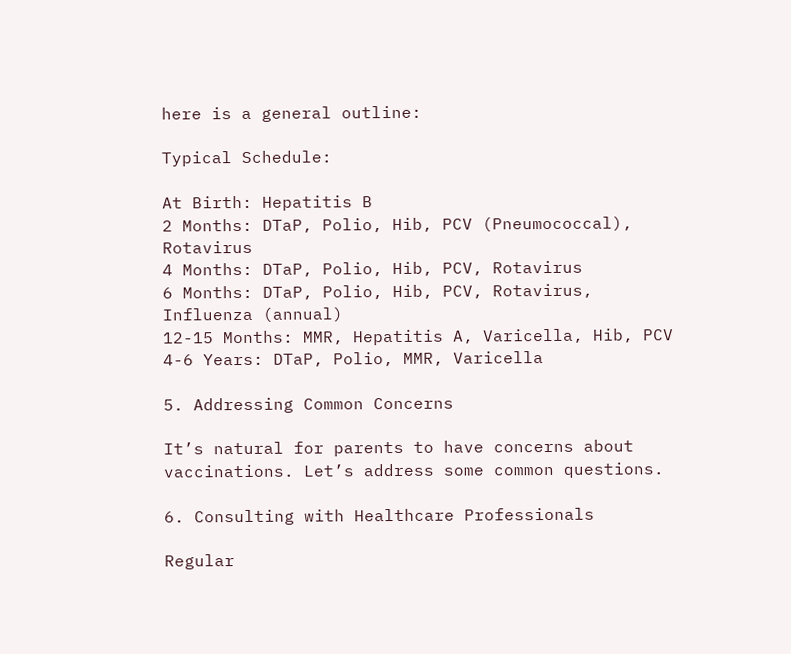here is a general outline:

Typical Schedule:

At Birth: Hepatitis B
2 Months: DTaP, Polio, Hib, PCV (Pneumococcal), Rotavirus
4 Months: DTaP, Polio, Hib, PCV, Rotavirus
6 Months: DTaP, Polio, Hib, PCV, Rotavirus, Influenza (annual)
12-15 Months: MMR, Hepatitis A, Varicella, Hib, PCV
4-6 Years: DTaP, Polio, MMR, Varicella

5. Addressing Common Concerns

It’s natural for parents to have concerns about vaccinations. Let’s address some common questions.

6. Consulting with Healthcare Professionals

Regular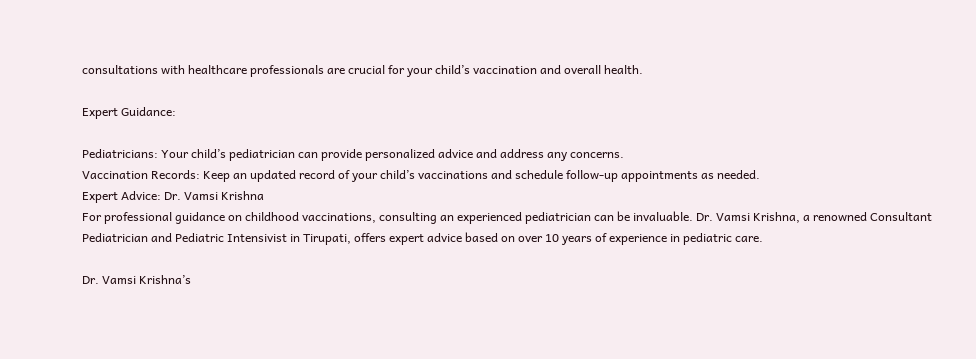consultations with healthcare professionals are crucial for your child’s vaccination and overall health.

Expert Guidance:

Pediatricians: Your child’s pediatrician can provide personalized advice and address any concerns.
Vaccination Records: Keep an updated record of your child’s vaccinations and schedule follow-up appointments as needed.
Expert Advice: Dr. Vamsi Krishna
For professional guidance on childhood vaccinations, consulting an experienced pediatrician can be invaluable. Dr. Vamsi Krishna, a renowned Consultant Pediatrician and Pediatric Intensivist in Tirupati, offers expert advice based on over 10 years of experience in pediatric care.

Dr. Vamsi Krishna’s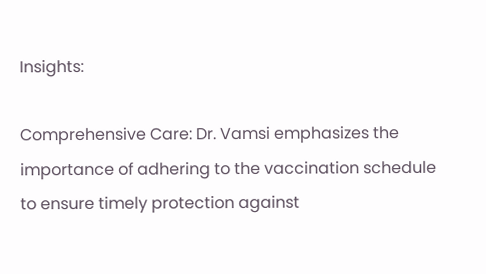Insights:

Comprehensive Care: Dr. Vamsi emphasizes the importance of adhering to the vaccination schedule to ensure timely protection against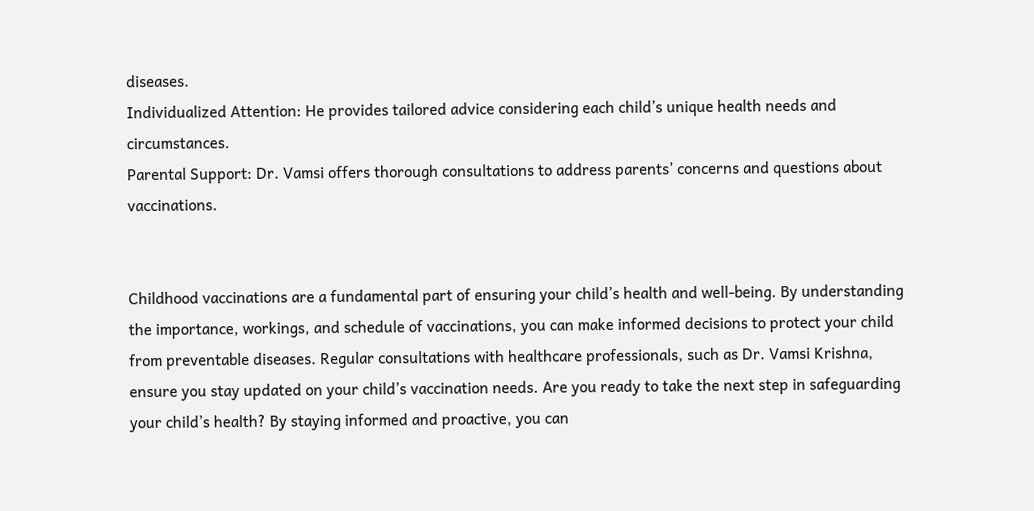diseases.
Individualized Attention: He provides tailored advice considering each child’s unique health needs and circumstances.
Parental Support: Dr. Vamsi offers thorough consultations to address parents’ concerns and questions about vaccinations.


Childhood vaccinations are a fundamental part of ensuring your child’s health and well-being. By understanding the importance, workings, and schedule of vaccinations, you can make informed decisions to protect your child from preventable diseases. Regular consultations with healthcare professionals, such as Dr. Vamsi Krishna, ensure you stay updated on your child’s vaccination needs. Are you ready to take the next step in safeguarding your child’s health? By staying informed and proactive, you can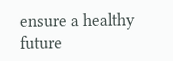ensure a healthy future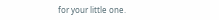for your little one.